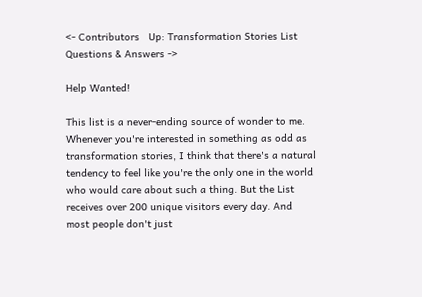<- Contributors   Up: Transformation Stories List  Questions & Answers ->

Help Wanted!

This list is a never-ending source of wonder to me. Whenever you're interested in something as odd as transformation stories, I think that there's a natural tendency to feel like you're the only one in the world who would care about such a thing. But the List receives over 200 unique visitors every day. And most people don't just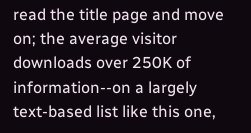read the title page and move on; the average visitor downloads over 250K of information--on a largely text-based list like this one,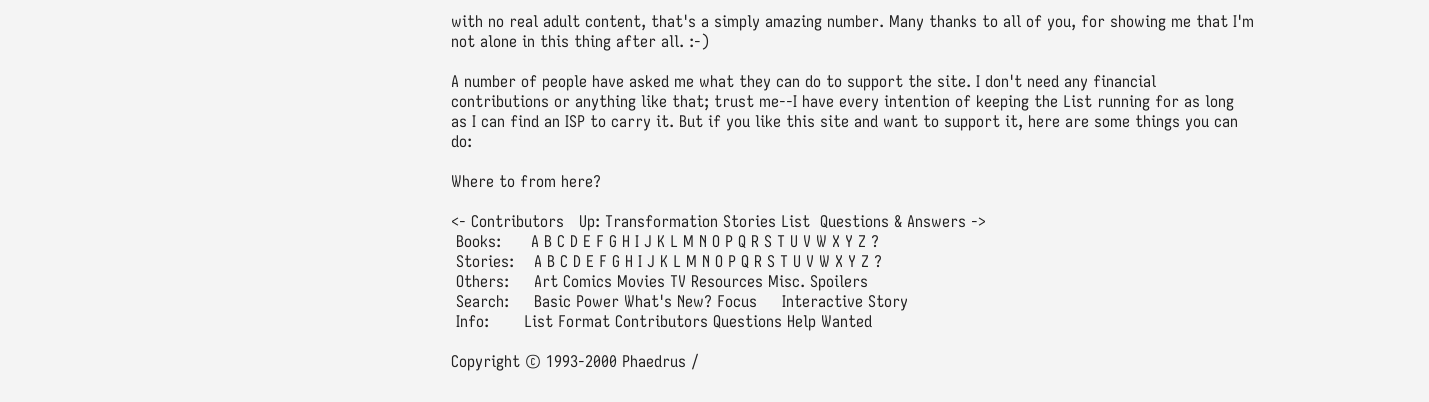with no real adult content, that's a simply amazing number. Many thanks to all of you, for showing me that I'm not alone in this thing after all. :-)

A number of people have asked me what they can do to support the site. I don't need any financial contributions or anything like that; trust me--I have every intention of keeping the List running for as long as I can find an ISP to carry it. But if you like this site and want to support it, here are some things you can do:

Where to from here?

<- Contributors   Up: Transformation Stories List  Questions & Answers ->
 Books:      A B C D E F G H I J K L M N O P Q R S T U V W X Y Z ?
 Stories:    A B C D E F G H I J K L M N O P Q R S T U V W X Y Z ?
 Others:     Art Comics Movies TV Resources Misc. Spoilers
 Search:     Basic Power What's New? Focus     Interactive Story
 Info:       List Format Contributors Questions Help Wanted

Copyright © 1993-2000 Phaedrus /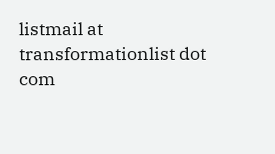listmail at transformationlist dot com